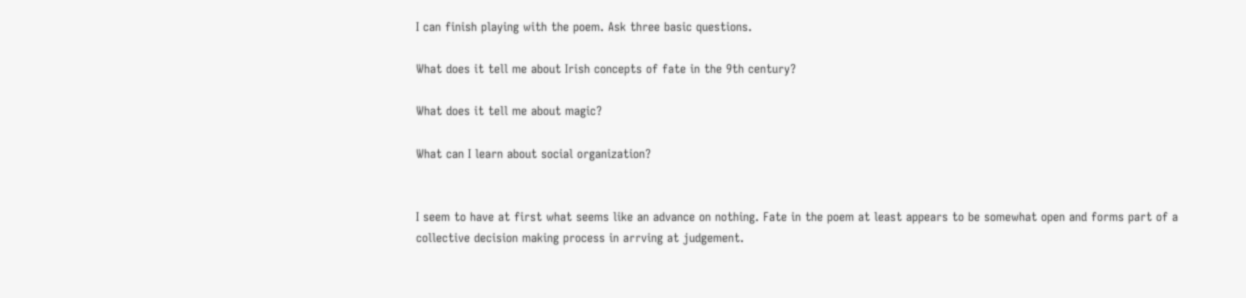I can finish playing with the poem. Ask three basic questions.

What does it tell me about Irish concepts of fate in the 9th century?

What does it tell me about magic?

What can I learn about social organization?


I seem to have at first what seems like an advance on nothing. Fate in the poem at least appears to be somewhat open and forms part of a collective decision making process in arrving at judgement.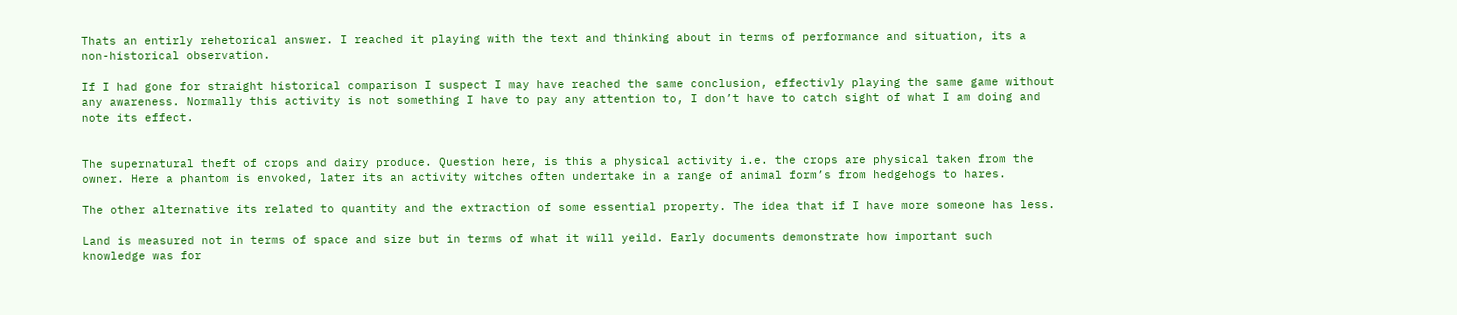Thats an entirly rehetorical answer. I reached it playing with the text and thinking about in terms of performance and situation, its a non-historical observation.

If I had gone for straight historical comparison I suspect I may have reached the same conclusion, effectivly playing the same game without any awareness. Normally this activity is not something I have to pay any attention to, I don’t have to catch sight of what I am doing and note its effect.


The supernatural theft of crops and dairy produce. Question here, is this a physical activity i.e. the crops are physical taken from the owner. Here a phantom is envoked, later its an activity witches often undertake in a range of animal form’s from hedgehogs to hares.

The other alternative its related to quantity and the extraction of some essential property. The idea that if I have more someone has less.

Land is measured not in terms of space and size but in terms of what it will yeild. Early documents demonstrate how important such knowledge was for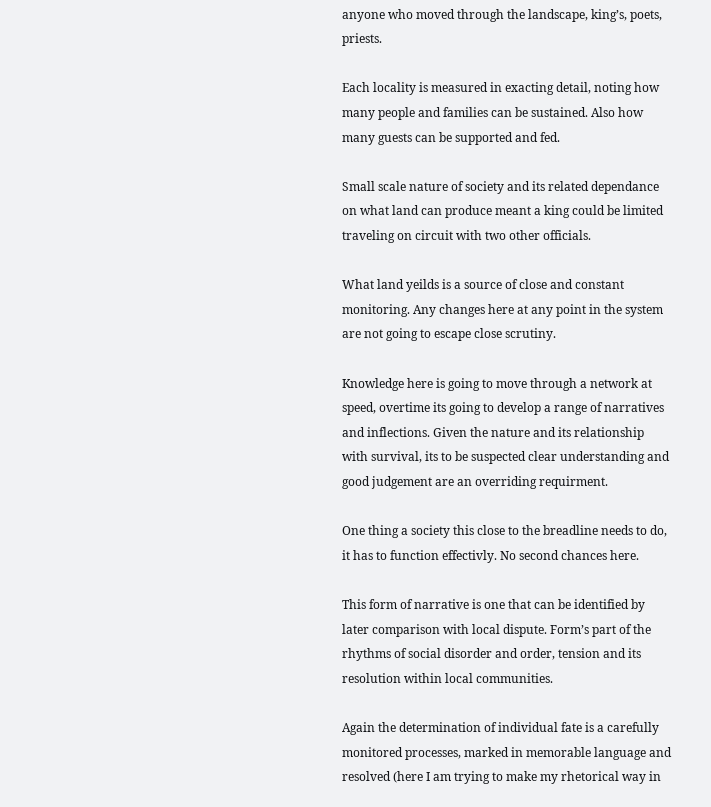anyone who moved through the landscape, king’s, poets, priests.

Each locality is measured in exacting detail, noting how many people and families can be sustained. Also how many guests can be supported and fed.

Small scale nature of society and its related dependance on what land can produce meant a king could be limited traveling on circuit with two other officials.

What land yeilds is a source of close and constant monitoring. Any changes here at any point in the system are not going to escape close scrutiny.

Knowledge here is going to move through a network at speed, overtime its going to develop a range of narratives and inflections. Given the nature and its relationship with survival, its to be suspected clear understanding and good judgement are an overriding requirment.

One thing a society this close to the breadline needs to do, it has to function effectivly. No second chances here.

This form of narrative is one that can be identified by later comparison with local dispute. Form’s part of the rhythms of social disorder and order, tension and its resolution within local communities.

Again the determination of individual fate is a carefully monitored processes, marked in memorable language and resolved (here I am trying to make my rhetorical way in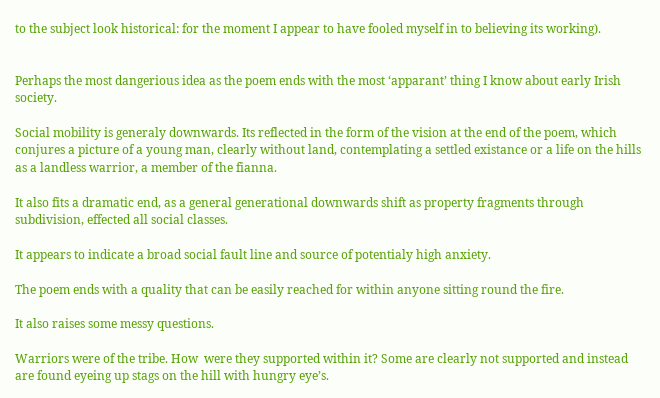to the subject look historical: for the moment I appear to have fooled myself in to believing its working).


Perhaps the most dangerious idea as the poem ends with the most ‘apparant’ thing I know about early Irish society.

Social mobility is generaly downwards. Its reflected in the form of the vision at the end of the poem, which conjures a picture of a young man, clearly without land, contemplating a settled existance or a life on the hills as a landless warrior, a member of the fianna.

It also fits a dramatic end, as a general generational downwards shift as property fragments through subdivision, effected all social classes.

It appears to indicate a broad social fault line and source of potentialy high anxiety.

The poem ends with a quality that can be easily reached for within anyone sitting round the fire.

It also raises some messy questions.

Warriors were of the tribe. How  were they supported within it? Some are clearly not supported and instead are found eyeing up stags on the hill with hungry eye’s.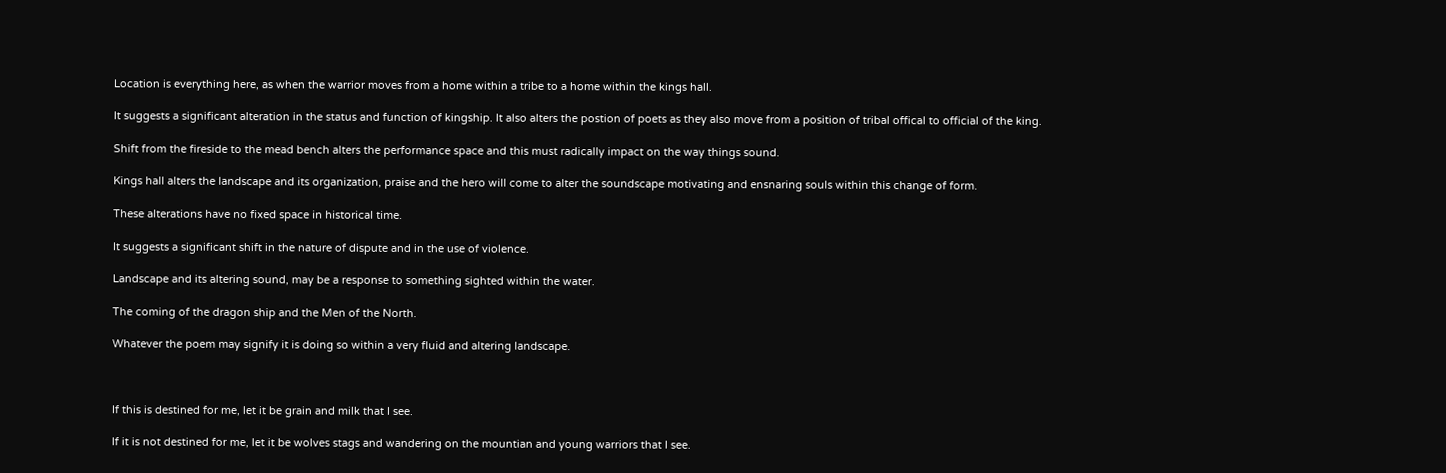Location is everything here, as when the warrior moves from a home within a tribe to a home within the kings hall.

It suggests a significant alteration in the status and function of kingship. It also alters the postion of poets as they also move from a position of tribal offical to official of the king.

Shift from the fireside to the mead bench alters the performance space and this must radically impact on the way things sound.

Kings hall alters the landscape and its organization, praise and the hero will come to alter the soundscape motivating and ensnaring souls within this change of form.

These alterations have no fixed space in historical time.

It suggests a significant shift in the nature of dispute and in the use of violence.

Landscape and its altering sound, may be a response to something sighted within the water.

The coming of the dragon ship and the Men of the North.

Whatever the poem may signify it is doing so within a very fluid and altering landscape.



If this is destined for me, let it be grain and milk that I see.

If it is not destined for me, let it be wolves stags and wandering on the mountian and young warriors that I see.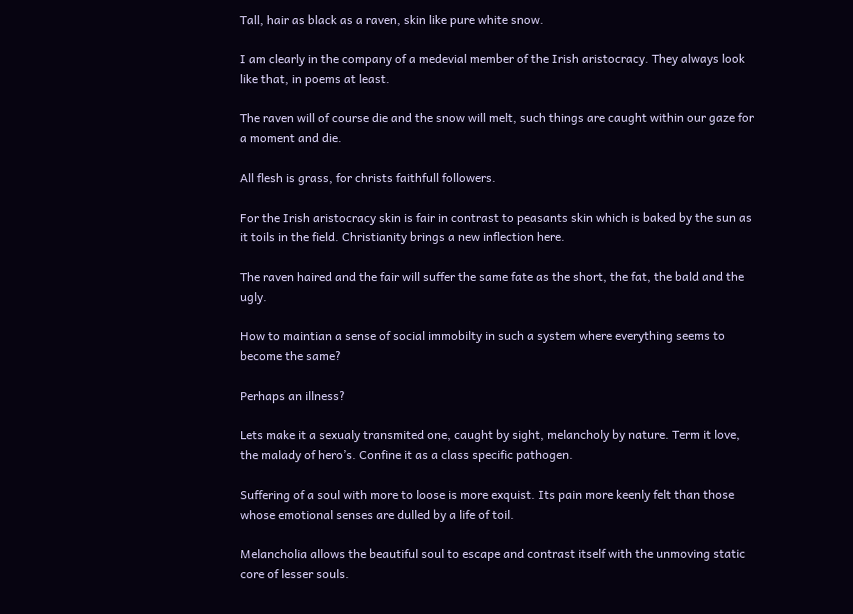Tall, hair as black as a raven, skin like pure white snow.

I am clearly in the company of a medevial member of the Irish aristocracy. They always look like that, in poems at least.

The raven will of course die and the snow will melt, such things are caught within our gaze for a moment and die.

All flesh is grass, for christs faithfull followers.

For the Irish aristocracy skin is fair in contrast to peasants skin which is baked by the sun as it toils in the field. Christianity brings a new inflection here.

The raven haired and the fair will suffer the same fate as the short, the fat, the bald and the ugly.

How to maintian a sense of social immobilty in such a system where everything seems to become the same?

Perhaps an illness?

Lets make it a sexualy transmited one, caught by sight, melancholy by nature. Term it love, the malady of hero’s. Confine it as a class specific pathogen.

Suffering of a soul with more to loose is more exquist. Its pain more keenly felt than those whose emotional senses are dulled by a life of toil.

Melancholia allows the beautiful soul to escape and contrast itself with the unmoving static core of lesser souls.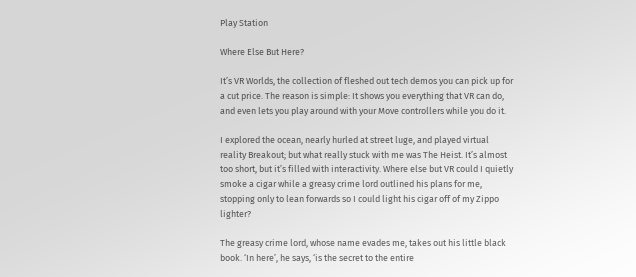Play Station

Where Else But Here?

It’s VR Worlds, the collection of fleshed out tech demos you can pick up for a cut price. The reason is simple: It shows you everything that VR can do, and even lets you play around with your Move controllers while you do it.

I explored the ocean, nearly hurled at street luge, and played virtual reality Breakout; but what really stuck with me was The Heist. It’s almost too short, but it’s filled with interactivity. Where else but VR could I quietly smoke a cigar while a greasy crime lord outlined his plans for me, stopping only to lean forwards so I could light his cigar off of my Zippo lighter?

The greasy crime lord, whose name evades me, takes out his little black book. ‘In here’, he says, ‘is the secret to the entire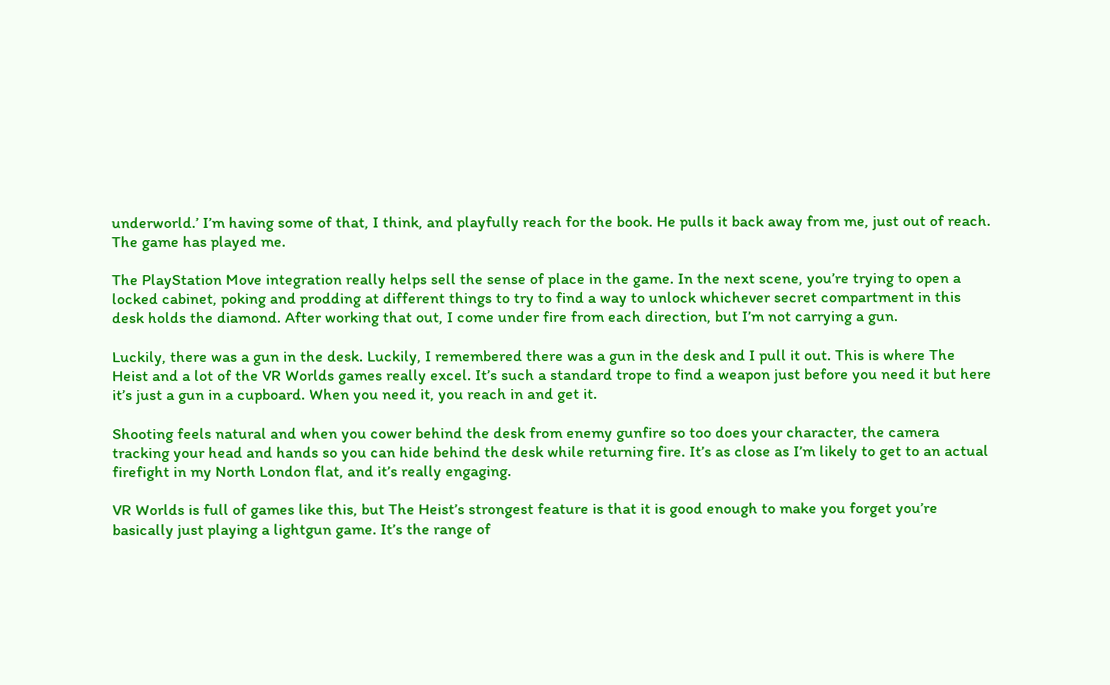underworld.’ I’m having some of that, I think, and playfully reach for the book. He pulls it back away from me, just out of reach. The game has played me.

The PlayStation Move integration really helps sell the sense of place in the game. In the next scene, you’re trying to open a locked cabinet, poking and prodding at different things to try to find a way to unlock whichever secret compartment in this desk holds the diamond. After working that out, I come under fire from each direction, but I’m not carrying a gun.

Luckily, there was a gun in the desk. Luckily, I remembered there was a gun in the desk and I pull it out. This is where The Heist and a lot of the VR Worlds games really excel. It’s such a standard trope to find a weapon just before you need it but here it’s just a gun in a cupboard. When you need it, you reach in and get it.

Shooting feels natural and when you cower behind the desk from enemy gunfire so too does your character, the camera tracking your head and hands so you can hide behind the desk while returning fire. It’s as close as I’m likely to get to an actual firefight in my North London flat, and it’s really engaging.

VR Worlds is full of games like this, but The Heist’s strongest feature is that it is good enough to make you forget you’re basically just playing a lightgun game. It’s the range of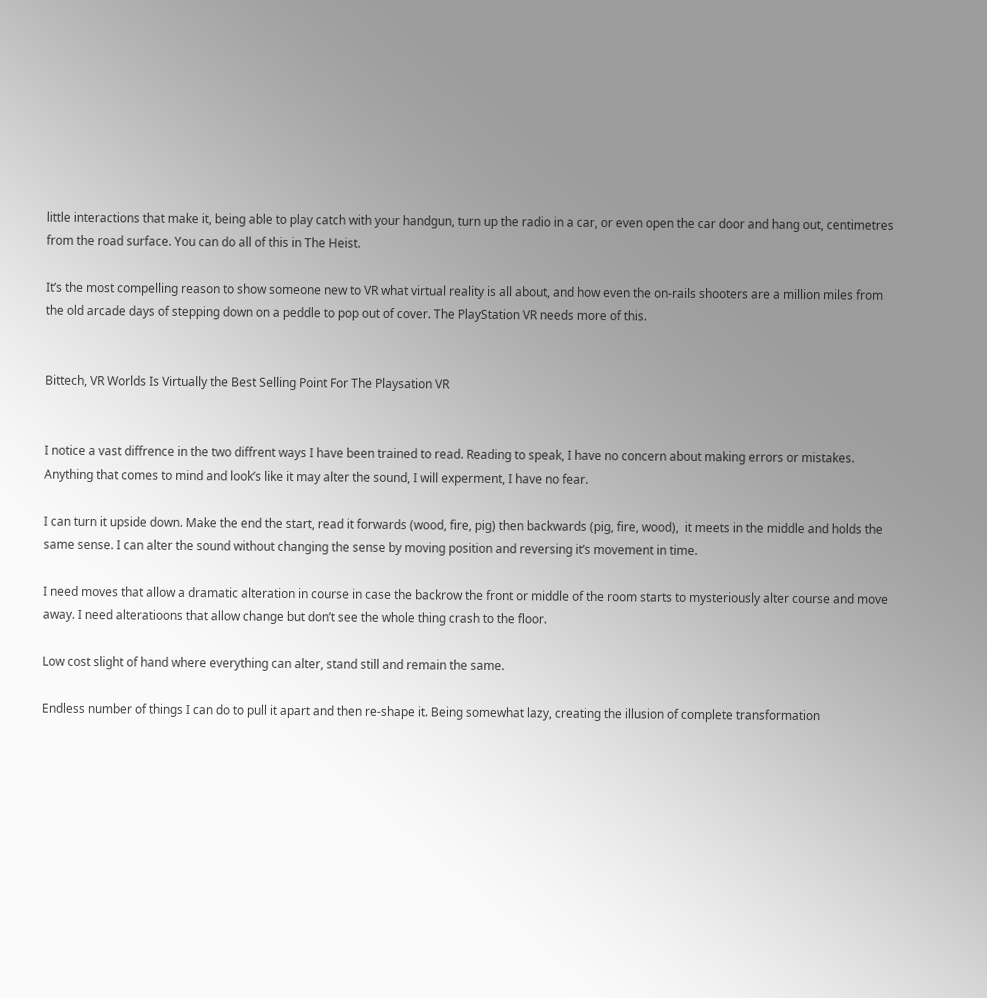little interactions that make it, being able to play catch with your handgun, turn up the radio in a car, or even open the car door and hang out, centimetres from the road surface. You can do all of this in The Heist.

It’s the most compelling reason to show someone new to VR what virtual reality is all about, and how even the on-rails shooters are a million miles from the old arcade days of stepping down on a peddle to pop out of cover. The PlayStation VR needs more of this.


Bittech, VR Worlds Is Virtually the Best Selling Point For The Playsation VR


I notice a vast diffrence in the two diffrent ways I have been trained to read. Reading to speak, I have no concern about making errors or mistakes. Anything that comes to mind and look’s like it may alter the sound, I will experment, I have no fear.

I can turn it upside down. Make the end the start, read it forwards (wood, fire, pig) then backwards (pig, fire, wood),  it meets in the middle and holds the same sense. I can alter the sound without changing the sense by moving position and reversing it’s movement in time.

I need moves that allow a dramatic alteration in course in case the backrow the front or middle of the room starts to mysteriously alter course and move away. I need alteratioons that allow change but don’t see the whole thing crash to the floor.

Low cost slight of hand where everything can alter, stand still and remain the same.

Endless number of things I can do to pull it apart and then re-shape it. Being somewhat lazy, creating the illusion of complete transformation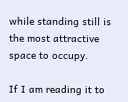while standing still is the most attractive space to occupy.

If I am reading it to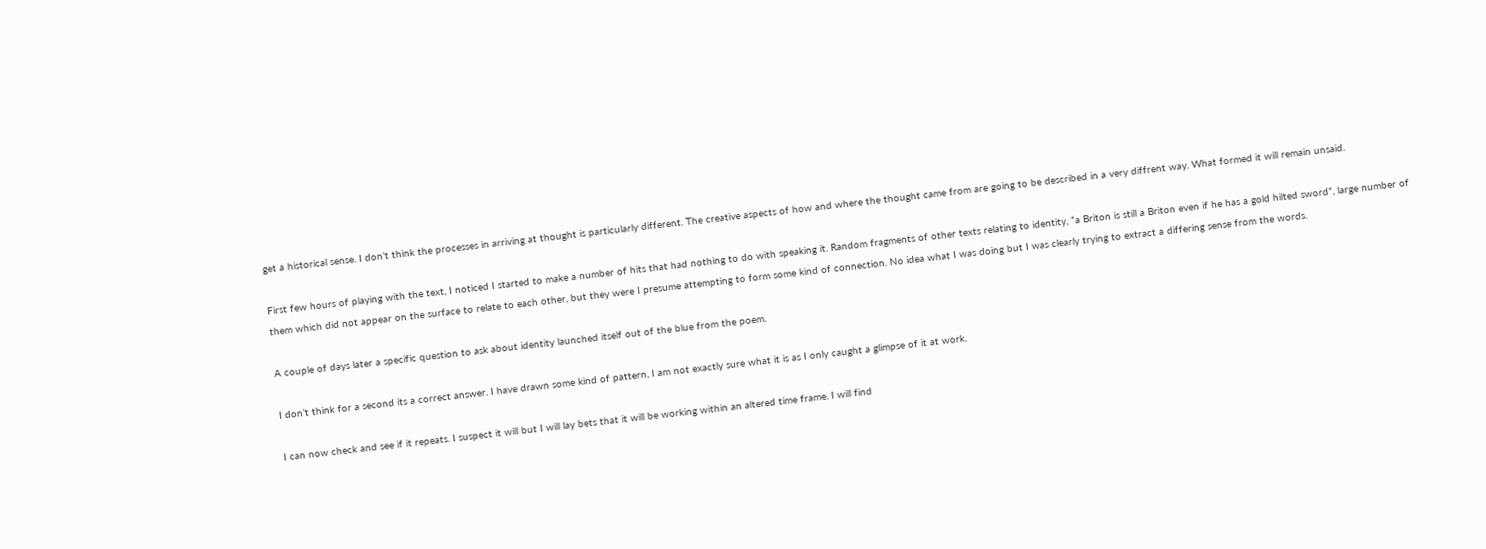get a historical sense. I don’t think the processes in arriving at thought is particularly different. The creative aspects of how and where the thought came from are going to be described in a very diffrent way. What formed it will remain unsaid.

First few hours of playing with the text, I noticed I started to make a number of hits that had nothing to do with speaking it. Random fragments of other texts relating to identity, “a Briton is still a Briton even if he has a gold hilted sword”, large number of them which did not appear on the surface to relate to each other, but they were I presume attempting to form some kind of connection. No idea what I was doing but I was clearly trying to extract a differing sense from the words.

A couple of days later a specific question to ask about identity launched itself out of the blue from the poem.

I don’t think for a second its a correct answer. I have drawn some kind of pattern, I am not exactly sure what it is as I only caught a glimpse of it at work.

I can now check and see if it repeats. I suspect it will but I will lay bets that it will be working within an altered time frame. I will find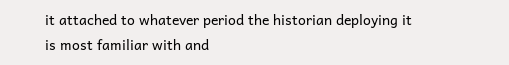it attached to whatever period the historian deploying it is most familiar with and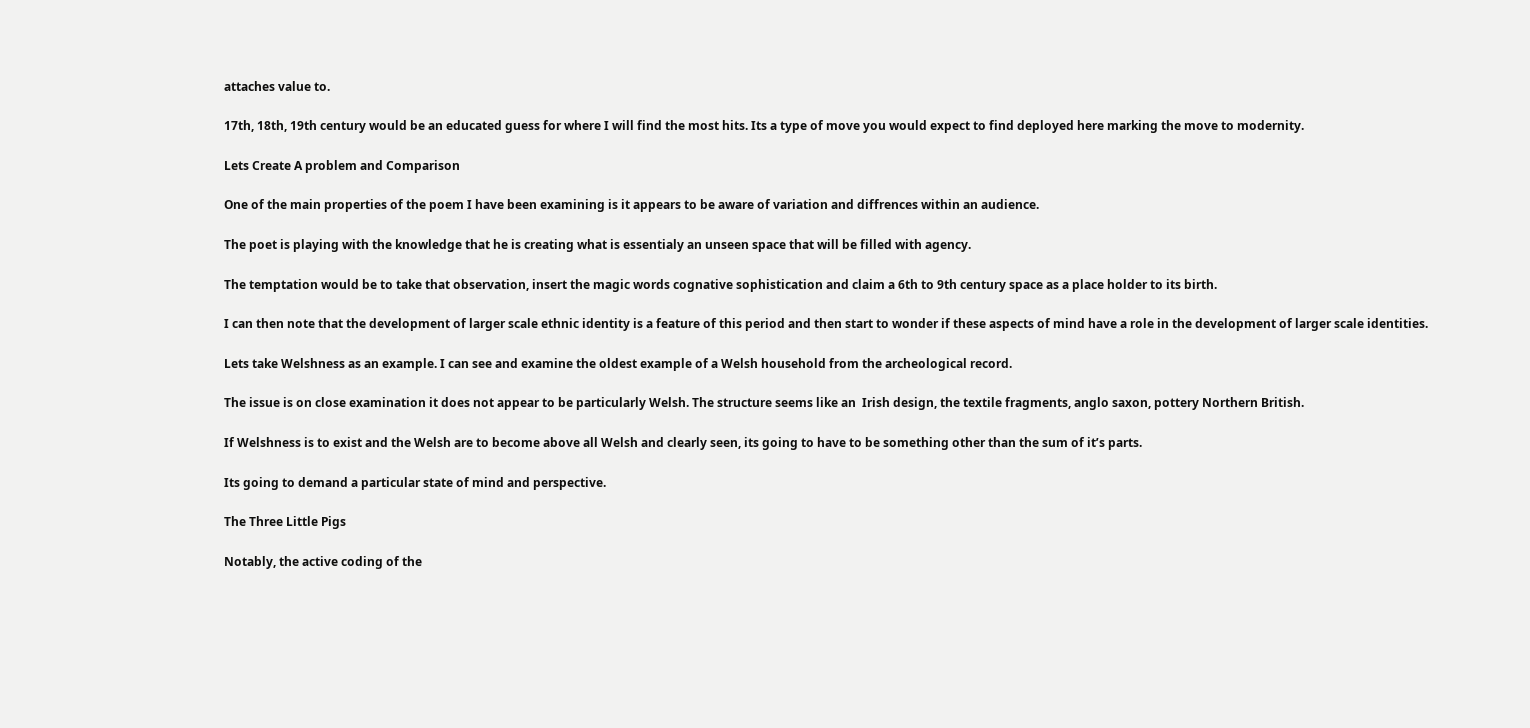attaches value to.

17th, 18th, 19th century would be an educated guess for where I will find the most hits. Its a type of move you would expect to find deployed here marking the move to modernity.

Lets Create A problem and Comparison

One of the main properties of the poem I have been examining is it appears to be aware of variation and diffrences within an audience.

The poet is playing with the knowledge that he is creating what is essentialy an unseen space that will be filled with agency.

The temptation would be to take that observation, insert the magic words cognative sophistication and claim a 6th to 9th century space as a place holder to its birth.

I can then note that the development of larger scale ethnic identity is a feature of this period and then start to wonder if these aspects of mind have a role in the development of larger scale identities.

Lets take Welshness as an example. I can see and examine the oldest example of a Welsh household from the archeological record.

The issue is on close examination it does not appear to be particularly Welsh. The structure seems like an  Irish design, the textile fragments, anglo saxon, pottery Northern British.

If Welshness is to exist and the Welsh are to become above all Welsh and clearly seen, its going to have to be something other than the sum of it’s parts.

Its going to demand a particular state of mind and perspective.

The Three Little Pigs

Notably, the active coding of the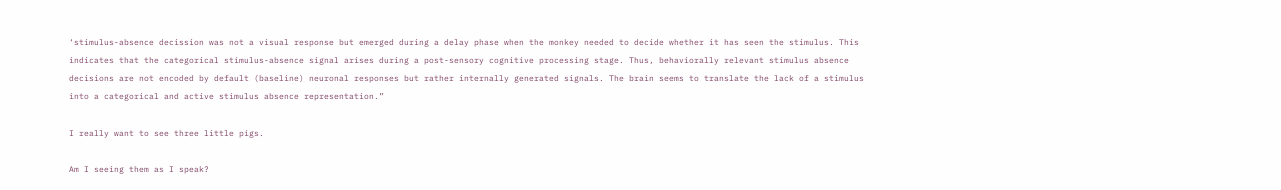‘stimulus-absence decission was not a visual response but emerged during a delay phase when the monkey needed to decide whether it has seen the stimulus. This indicates that the categorical stimulus-absence signal arises during a post-sensory cognitive processing stage. Thus, behaviorally relevant stimulus absence decisions are not encoded by default (baseline) neuronal responses but rather internally generated signals. The brain seems to translate the lack of a stimulus into a categorical and active stimulus absence representation.”

I really want to see three little pigs.

Am I seeing them as I speak?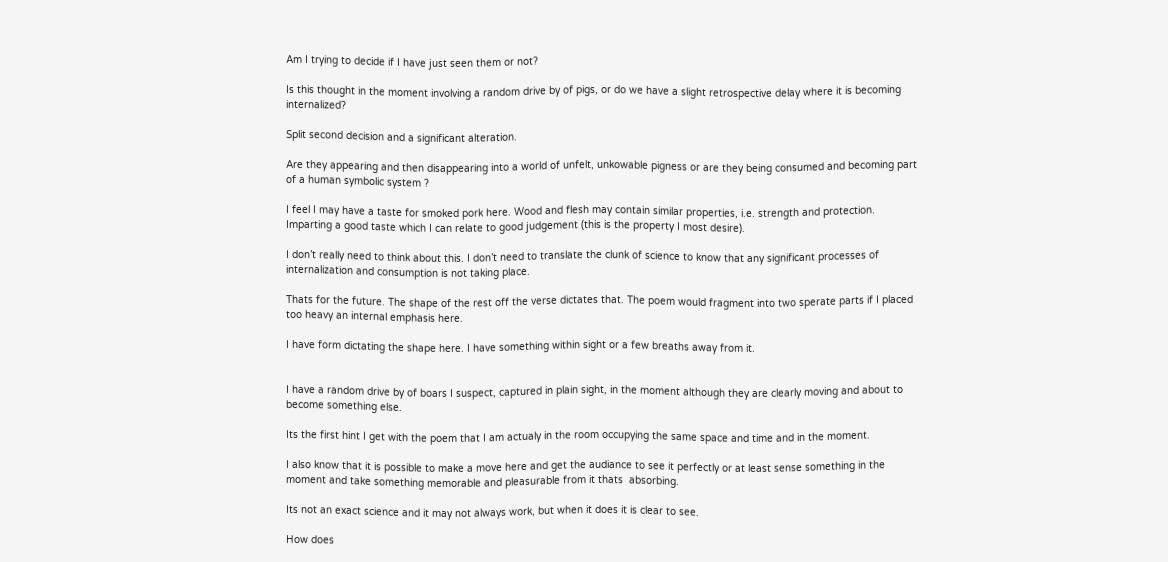Am I trying to decide if I have just seen them or not?

Is this thought in the moment involving a random drive by of pigs, or do we have a slight retrospective delay where it is becoming internalized?

Split second decision and a significant alteration.

Are they appearing and then disappearing into a world of unfelt, unkowable pigness or are they being consumed and becoming part of a human symbolic system ?

I feel I may have a taste for smoked pork here. Wood and flesh may contain similar properties, i.e. strength and protection. Imparting a good taste which I can relate to good judgement (this is the property I most desire).

I don’t really need to think about this. I don’t need to translate the clunk of science to know that any significant processes of internalization and consumption is not taking place.

Thats for the future. The shape of the rest off the verse dictates that. The poem would fragment into two sperate parts if I placed too heavy an internal emphasis here.

I have form dictating the shape here. I have something within sight or a few breaths away from it.


I have a random drive by of boars I suspect, captured in plain sight, in the moment although they are clearly moving and about to become something else.

Its the first hint I get with the poem that I am actualy in the room occupying the same space and time and in the moment.

I also know that it is possible to make a move here and get the audiance to see it perfectly or at least sense something in the moment and take something memorable and pleasurable from it thats  absorbing.

Its not an exact science and it may not always work, but when it does it is clear to see.

How does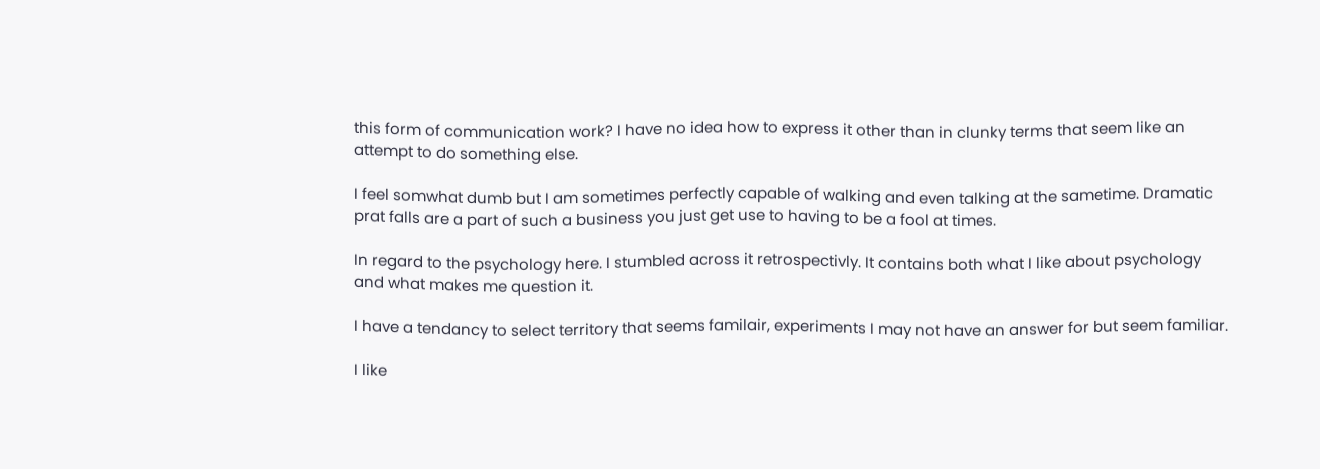this form of communication work? I have no idea how to express it other than in clunky terms that seem like an attempt to do something else.

I feel somwhat dumb but I am sometimes perfectly capable of walking and even talking at the sametime. Dramatic prat falls are a part of such a business you just get use to having to be a fool at times.

In regard to the psychology here. I stumbled across it retrospectivly. It contains both what I like about psychology and what makes me question it.

I have a tendancy to select territory that seems familair, experiments I may not have an answer for but seem familiar.

I like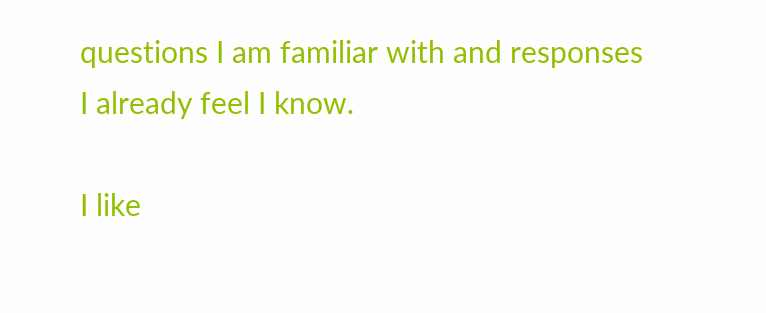questions I am familiar with and responses I already feel I know.

I like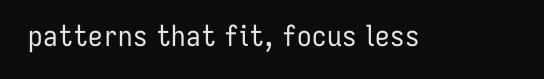patterns that fit, focus less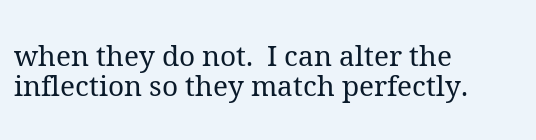when they do not.  I can alter the inflection so they match perfectly.